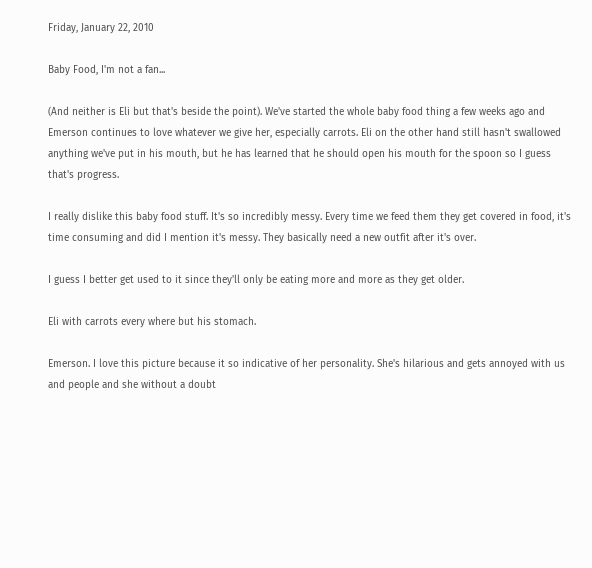Friday, January 22, 2010

Baby Food, I'm not a fan...

(And neither is Eli but that's beside the point). We've started the whole baby food thing a few weeks ago and Emerson continues to love whatever we give her, especially carrots. Eli on the other hand still hasn't swallowed anything we've put in his mouth, but he has learned that he should open his mouth for the spoon so I guess that's progress.

I really dislike this baby food stuff. It's so incredibly messy. Every time we feed them they get covered in food, it's time consuming and did I mention it's messy. They basically need a new outfit after it's over.

I guess I better get used to it since they'll only be eating more and more as they get older.

Eli with carrots every where but his stomach.

Emerson. I love this picture because it so indicative of her personality. She's hilarious and gets annoyed with us and people and she without a doubt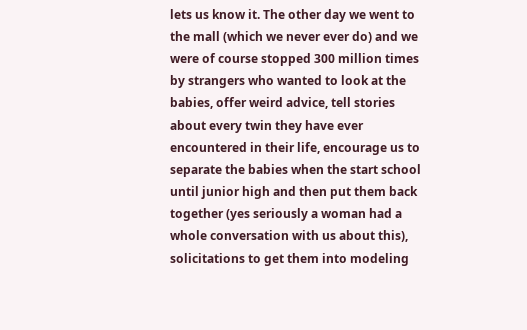lets us know it. The other day we went to the mall (which we never ever do) and we were of course stopped 300 million times by strangers who wanted to look at the babies, offer weird advice, tell stories about every twin they have ever encountered in their life, encourage us to separate the babies when the start school until junior high and then put them back together (yes seriously a woman had a whole conversation with us about this), solicitations to get them into modeling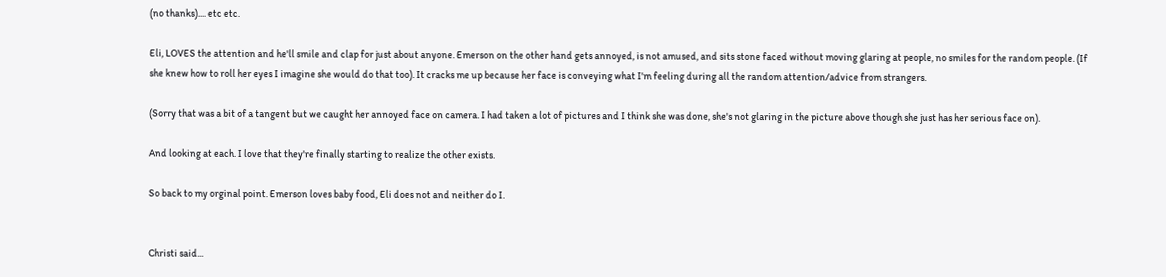(no thanks).... etc etc.

Eli, LOVES the attention and he'll smile and clap for just about anyone. Emerson on the other hand gets annoyed, is not amused, and sits stone faced without moving glaring at people, no smiles for the random people. (If she knew how to roll her eyes I imagine she would do that too). It cracks me up because her face is conveying what I'm feeling during all the random attention/advice from strangers.

(Sorry that was a bit of a tangent but we caught her annoyed face on camera. I had taken a lot of pictures and I think she was done, she's not glaring in the picture above though she just has her serious face on).

And looking at each. I love that they're finally starting to realize the other exists.

So back to my orginal point. Emerson loves baby food, Eli does not and neither do I.


Christi said...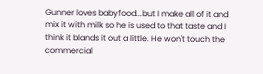Gunner loves babyfood...but I make all of it and mix it with milk so he is used to that taste and I think it blands it out a little. He won't touch the commercial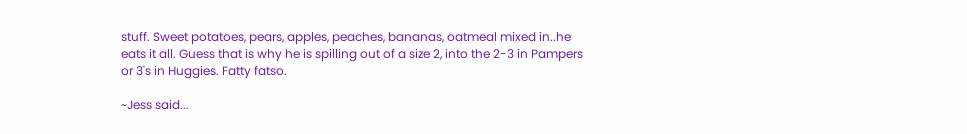stuff. Sweet potatoes, pears, apples, peaches, bananas, oatmeal mixed in..he eats it all. Guess that is why he is spilling out of a size 2, into the 2-3 in Pampers or 3's in Huggies. Fatty fatso.

~Jess said...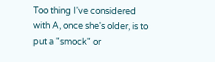Too thing I've considered with A, once she's older, is to put a "smock" or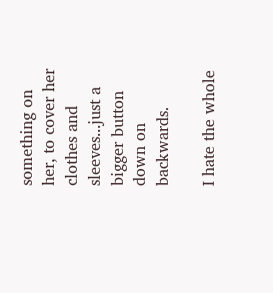something on her, to cover her clothes and sleeves...just a bigger button down on backwards.

I hate the whole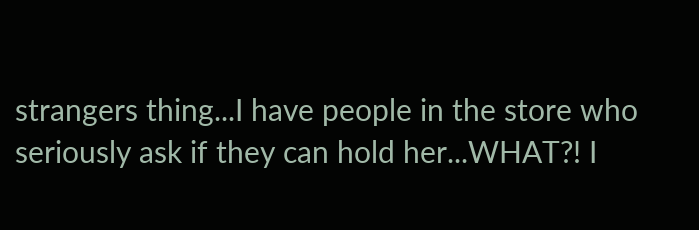strangers thing...I have people in the store who seriously ask if they can hold her...WHAT?! I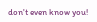don't even know you!